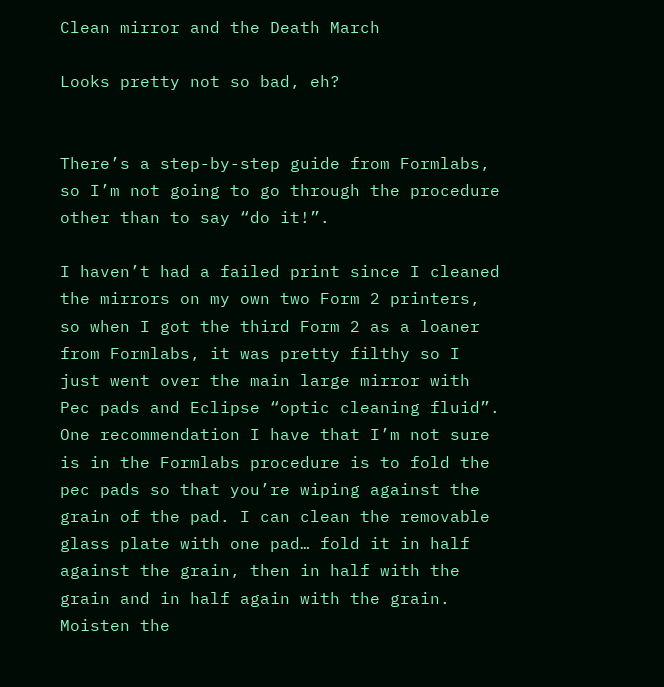Clean mirror and the Death March

Looks pretty not so bad, eh?


There’s a step-by-step guide from Formlabs, so I’m not going to go through the procedure other than to say “do it!”.

I haven’t had a failed print since I cleaned the mirrors on my own two Form 2 printers, so when I got the third Form 2 as a loaner from Formlabs, it was pretty filthy so I just went over the main large mirror with Pec pads and Eclipse “optic cleaning fluid”.
One recommendation I have that I’m not sure is in the Formlabs procedure is to fold the pec pads so that you’re wiping against the grain of the pad. I can clean the removable glass plate with one pad… fold it in half against the grain, then in half with the grain and in half again with the grain. Moisten the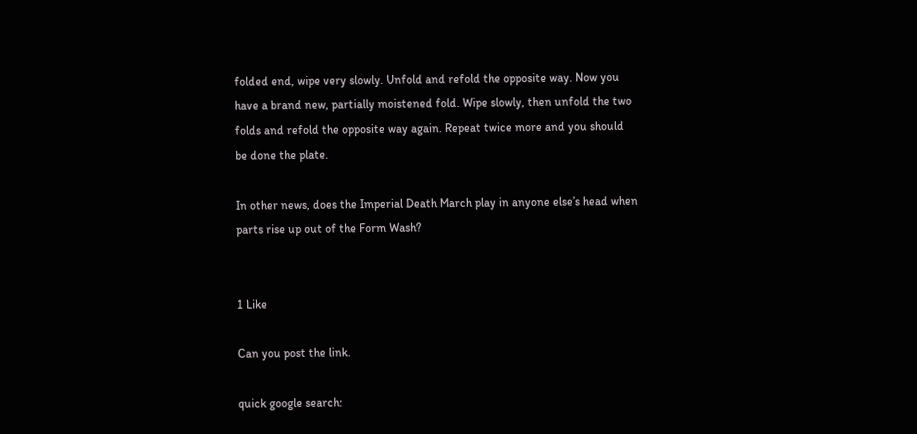folded end, wipe very slowly. Unfold and refold the opposite way. Now you have a brand new, partially moistened fold. Wipe slowly, then unfold the two folds and refold the opposite way again. Repeat twice more and you should be done the plate.

In other news, does the Imperial Death March play in anyone else’s head when parts rise up out of the Form Wash?


1 Like

Can you post the link.

quick google search: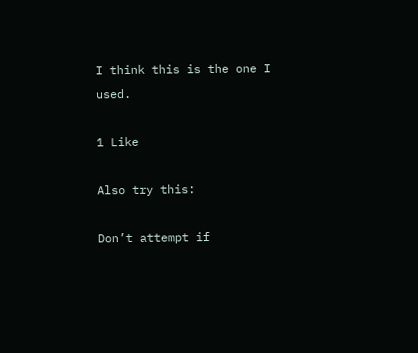I think this is the one I used.

1 Like

Also try this:

Don’t attempt if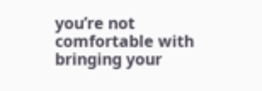you’re not comfortable with bringing your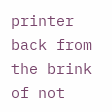printer back from the brink of not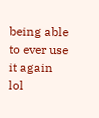being able to ever use it again lol